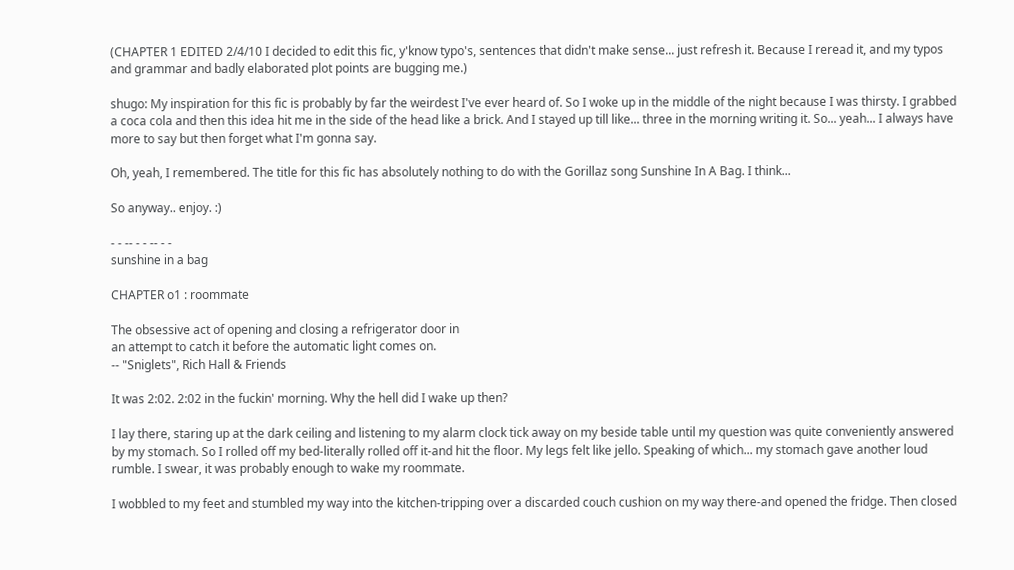(CHAPTER 1 EDITED 2/4/10 I decided to edit this fic, y'know typo's, sentences that didn't make sense... just refresh it. Because I reread it, and my typos and grammar and badly elaborated plot points are bugging me.)

shugo: My inspiration for this fic is probably by far the weirdest I've ever heard of. So I woke up in the middle of the night because I was thirsty. I grabbed a coca cola and then this idea hit me in the side of the head like a brick. And I stayed up till like... three in the morning writing it. So... yeah... I always have more to say but then forget what I'm gonna say.

Oh, yeah, I remembered. The title for this fic has absolutely nothing to do with the Gorillaz song Sunshine In A Bag. I think...

So anyway.. enjoy. :)

- - -- - - -- - -
sunshine in a bag

CHAPTER o1 : roommate

The obsessive act of opening and closing a refrigerator door in
an attempt to catch it before the automatic light comes on.
-- "Sniglets", Rich Hall & Friends

It was 2:02. 2:02 in the fuckin' morning. Why the hell did I wake up then?

I lay there, staring up at the dark ceiling and listening to my alarm clock tick away on my beside table until my question was quite conveniently answered by my stomach. So I rolled off my bed-literally rolled off it-and hit the floor. My legs felt like jello. Speaking of which... my stomach gave another loud rumble. I swear, it was probably enough to wake my roommate.

I wobbled to my feet and stumbled my way into the kitchen-tripping over a discarded couch cushion on my way there-and opened the fridge. Then closed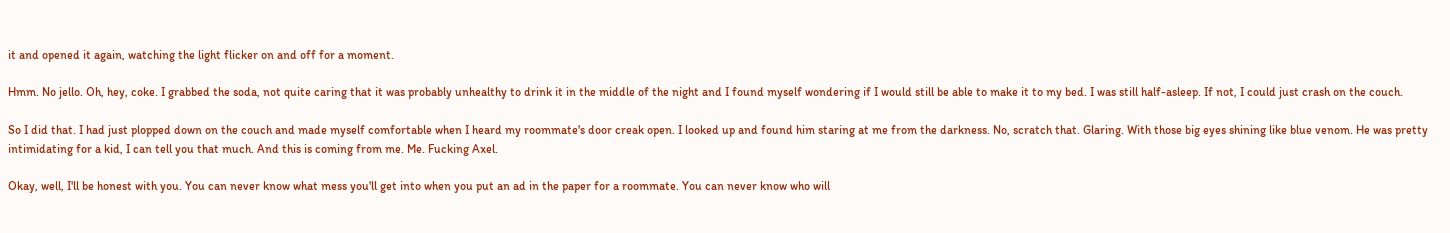it and opened it again, watching the light flicker on and off for a moment.

Hmm. No jello. Oh, hey, coke. I grabbed the soda, not quite caring that it was probably unhealthy to drink it in the middle of the night and I found myself wondering if I would still be able to make it to my bed. I was still half-asleep. If not, I could just crash on the couch.

So I did that. I had just plopped down on the couch and made myself comfortable when I heard my roommate's door creak open. I looked up and found him staring at me from the darkness. No, scratch that. Glaring. With those big eyes shining like blue venom. He was pretty intimidating for a kid, I can tell you that much. And this is coming from me. Me. Fucking Axel.

Okay, well, I'll be honest with you. You can never know what mess you'll get into when you put an ad in the paper for a roommate. You can never know who will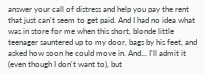answer your call of distress and help you pay the rent that just can't seem to get paid. And I had no idea what was in store for me when this short, blonde little teenager sauntered up to my door, bags by his feet, and asked how soon he could move in. And... I'll admit it (even though I don't want to), but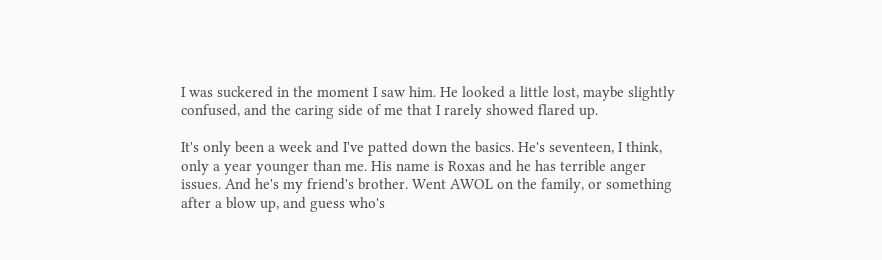I was suckered in the moment I saw him. He looked a little lost, maybe slightly confused, and the caring side of me that I rarely showed flared up.

It's only been a week and I've patted down the basics. He's seventeen, I think, only a year younger than me. His name is Roxas and he has terrible anger issues. And he's my friend's brother. Went AWOL on the family, or something after a blow up, and guess who's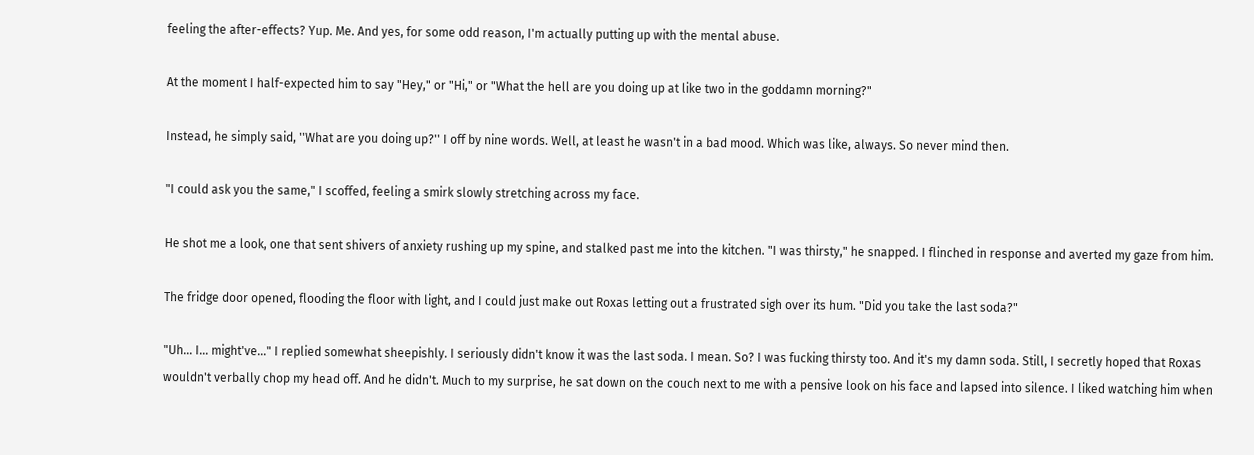feeling the after-effects? Yup. Me. And yes, for some odd reason, I'm actually putting up with the mental abuse.

At the moment I half-expected him to say "Hey," or "Hi," or "What the hell are you doing up at like two in the goddamn morning?"

Instead, he simply said, ''What are you doing up?'' I off by nine words. Well, at least he wasn't in a bad mood. Which was like, always. So never mind then.

"I could ask you the same," I scoffed, feeling a smirk slowly stretching across my face.

He shot me a look, one that sent shivers of anxiety rushing up my spine, and stalked past me into the kitchen. "I was thirsty," he snapped. I flinched in response and averted my gaze from him.

The fridge door opened, flooding the floor with light, and I could just make out Roxas letting out a frustrated sigh over its hum. "Did you take the last soda?"

"Uh... I... might've..." I replied somewhat sheepishly. I seriously didn't know it was the last soda. I mean. So? I was fucking thirsty too. And it's my damn soda. Still, I secretly hoped that Roxas wouldn't verbally chop my head off. And he didn't. Much to my surprise, he sat down on the couch next to me with a pensive look on his face and lapsed into silence. I liked watching him when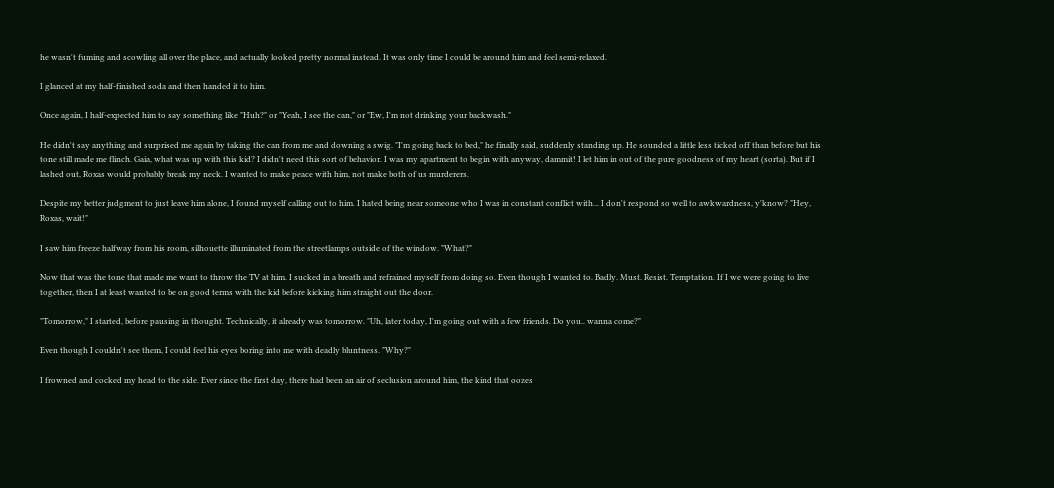he wasn't fuming and scowling all over the place, and actually looked pretty normal instead. It was only time I could be around him and feel semi-relaxed.

I glanced at my half-finished soda and then handed it to him.

Once again, I half-expected him to say something like "Huh?" or "Yeah, I see the can," or "Ew, I'm not drinking your backwash."

He didn't say anything and surprised me again by taking the can from me and downing a swig. "I'm going back to bed," he finally said, suddenly standing up. He sounded a little less ticked off than before but his tone still made me flinch. Gaia, what was up with this kid? I didn't need this sort of behavior. I was my apartment to begin with anyway, dammit! I let him in out of the pure goodness of my heart (sorta). But if I lashed out, Roxas would probably break my neck. I wanted to make peace with him, not make both of us murderers.

Despite my better judgment to just leave him alone, I found myself calling out to him. I hated being near someone who I was in constant conflict with... I don't respond so well to awkwardness, y'know? "Hey, Roxas, wait!"

I saw him freeze halfway from his room, silhouette illuminated from the streetlamps outside of the window. "What?"

Now that was the tone that made me want to throw the TV at him. I sucked in a breath and refrained myself from doing so. Even though I wanted to. Badly. Must. Resist. Temptation. If I we were going to live together, then I at least wanted to be on good terms with the kid before kicking him straight out the door.

"Tomorrow," I started, before pausing in thought. Technically, it already was tomorrow. "Uh, later today, I'm going out with a few friends. Do you.. wanna come?"

Even though I couldn't see them, I could feel his eyes boring into me with deadly bluntness. "Why?"

I frowned and cocked my head to the side. Ever since the first day, there had been an air of seclusion around him, the kind that oozes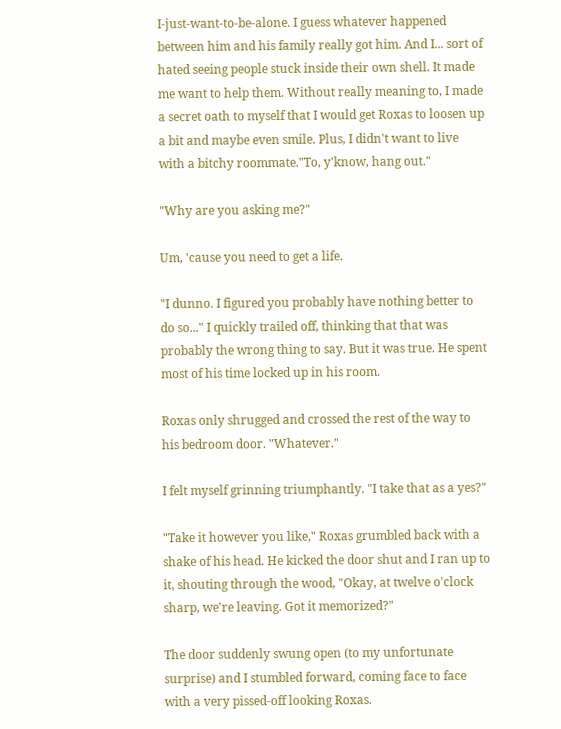I-just-want-to-be-alone. I guess whatever happened between him and his family really got him. And I... sort of hated seeing people stuck inside their own shell. It made me want to help them. Without really meaning to, I made a secret oath to myself that I would get Roxas to loosen up a bit and maybe even smile. Plus, I didn't want to live with a bitchy roommate."To, y'know, hang out."

"Why are you asking me?"

Um, 'cause you need to get a life.

"I dunno. I figured you probably have nothing better to do so..." I quickly trailed off, thinking that that was probably the wrong thing to say. But it was true. He spent most of his time locked up in his room.

Roxas only shrugged and crossed the rest of the way to his bedroom door. "Whatever."

I felt myself grinning triumphantly. "I take that as a yes?"

"Take it however you like," Roxas grumbled back with a shake of his head. He kicked the door shut and I ran up to it, shouting through the wood, "Okay, at twelve o'clock sharp, we're leaving. Got it memorized?"

The door suddenly swung open (to my unfortunate surprise) and I stumbled forward, coming face to face with a very pissed-off looking Roxas.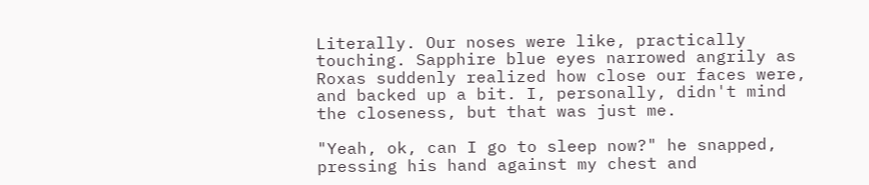Literally. Our noses were like, practically touching. Sapphire blue eyes narrowed angrily as Roxas suddenly realized how close our faces were, and backed up a bit. I, personally, didn't mind the closeness, but that was just me.

"Yeah, ok, can I go to sleep now?" he snapped, pressing his hand against my chest and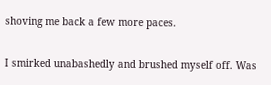shoving me back a few more paces.

I smirked unabashedly and brushed myself off. Was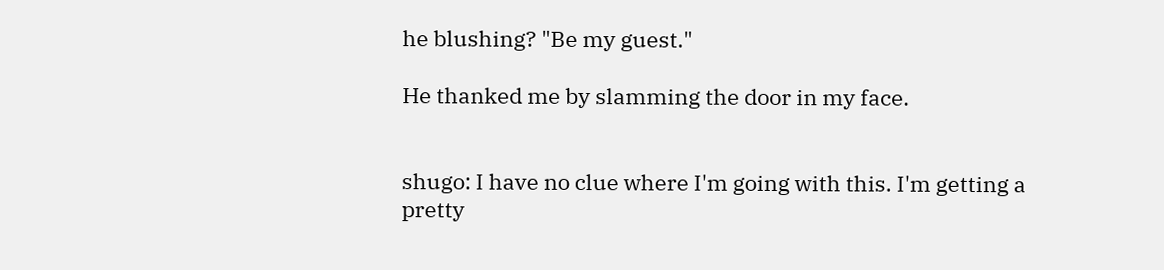he blushing? "Be my guest."

He thanked me by slamming the door in my face.


shugo: I have no clue where I'm going with this. I'm getting a pretty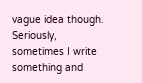vague idea though. Seriously, sometimes I write something and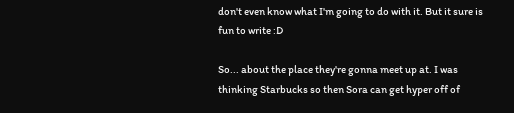don't even know what I'm going to do with it. But it sure is fun to write :D

So... about the place they're gonna meet up at. I was thinking Starbucks so then Sora can get hyper off of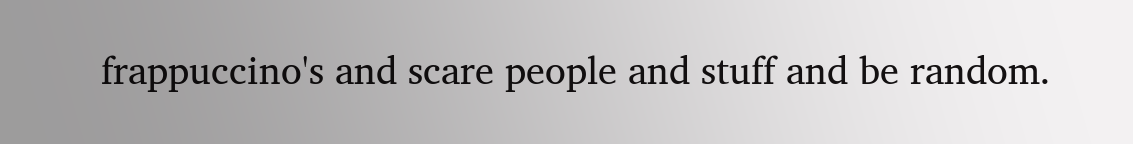frappuccino's and scare people and stuff and be random.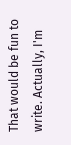That would be fun to write. Actually, I'm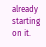already starting on it.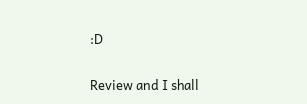:D

Review and I shall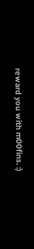reward you with m00fins. :)